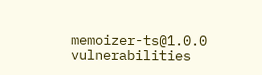memoizer-ts@1.0.0 vulnerabilities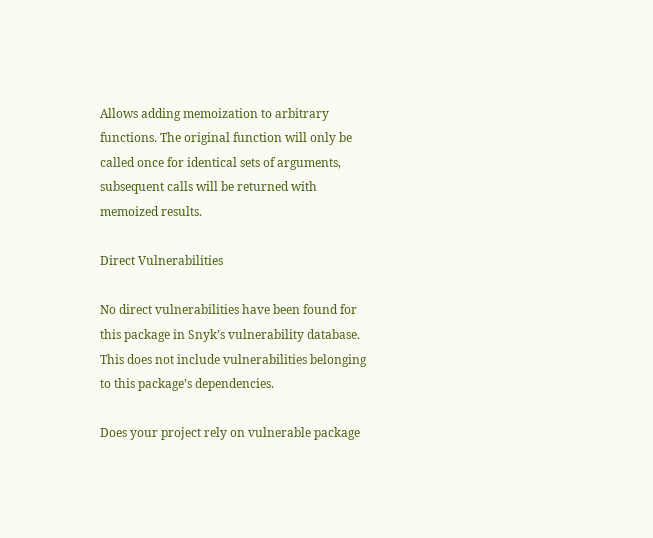Allows adding memoization to arbitrary functions. The original function will only be called once for identical sets of arguments, subsequent calls will be returned with memoized results.

Direct Vulnerabilities

No direct vulnerabilities have been found for this package in Snyk’s vulnerability database. This does not include vulnerabilities belonging to this package’s dependencies.

Does your project rely on vulnerable package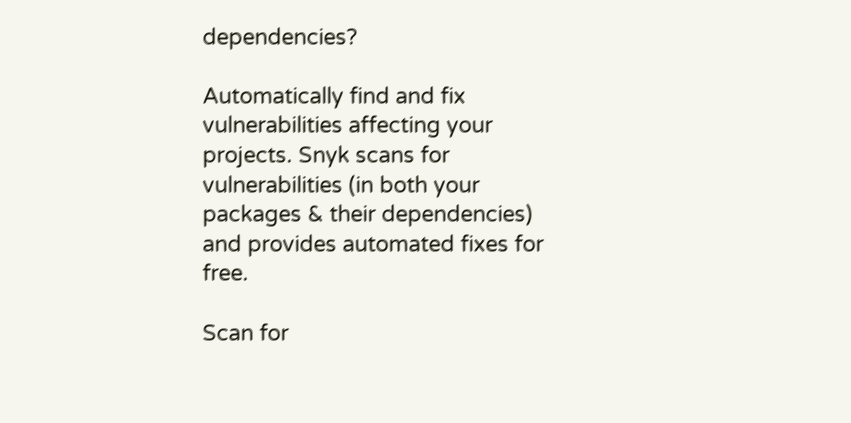dependencies?

Automatically find and fix vulnerabilities affecting your projects. Snyk scans for vulnerabilities (in both your packages & their dependencies) and provides automated fixes for free.

Scan for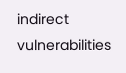indirect vulnerabilities